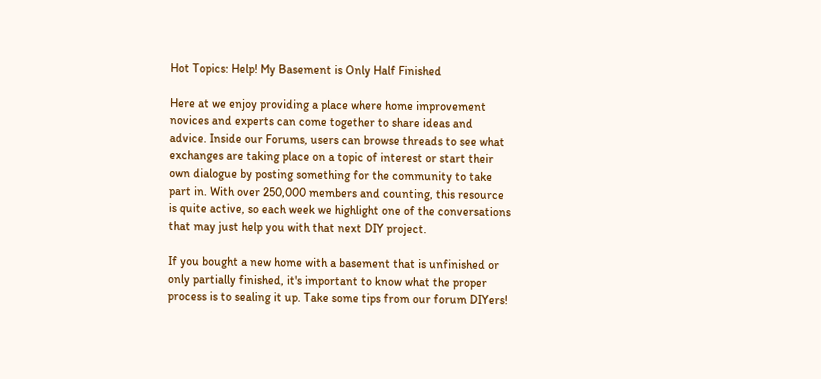Hot Topics: Help! My Basement is Only Half Finished

Here at we enjoy providing a place where home improvement novices and experts can come together to share ideas and advice. Inside our Forums, users can browse threads to see what exchanges are taking place on a topic of interest or start their own dialogue by posting something for the community to take part in. With over 250,000 members and counting, this resource is quite active, so each week we highlight one of the conversations that may just help you with that next DIY project.

If you bought a new home with a basement that is unfinished or only partially finished, it's important to know what the proper process is to sealing it up. Take some tips from our forum DIYers!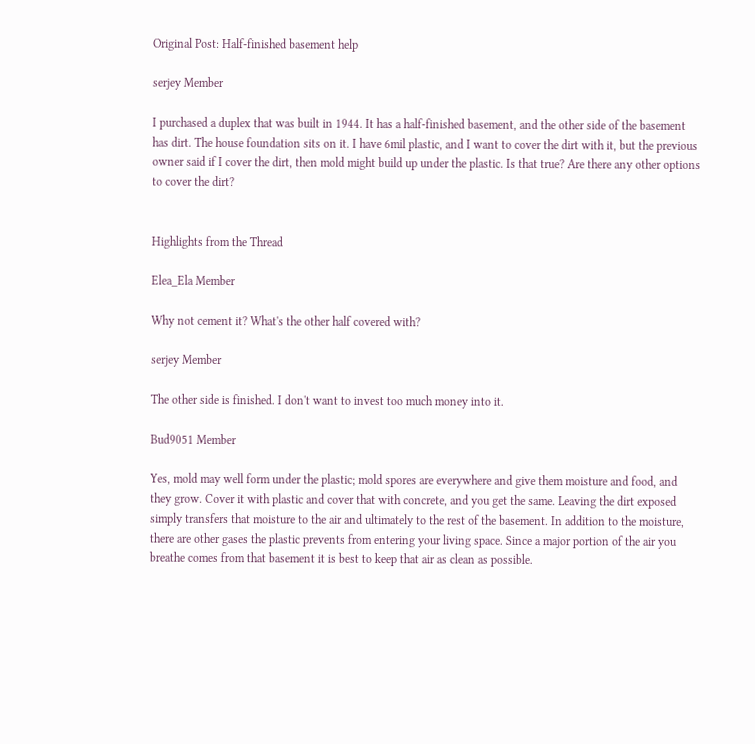Original Post: Half-finished basement help

serjey Member

I purchased a duplex that was built in 1944. It has a half-finished basement, and the other side of the basement has dirt. The house foundation sits on it. I have 6mil plastic, and I want to cover the dirt with it, but the previous owner said if I cover the dirt, then mold might build up under the plastic. Is that true? Are there any other options to cover the dirt?


Highlights from the Thread

Elea_Ela Member

Why not cement it? What's the other half covered with?

serjey Member

The other side is finished. I don't want to invest too much money into it.

Bud9051 Member

Yes, mold may well form under the plastic; mold spores are everywhere and give them moisture and food, and they grow. Cover it with plastic and cover that with concrete, and you get the same. Leaving the dirt exposed simply transfers that moisture to the air and ultimately to the rest of the basement. In addition to the moisture, there are other gases the plastic prevents from entering your living space. Since a major portion of the air you breathe comes from that basement it is best to keep that air as clean as possible.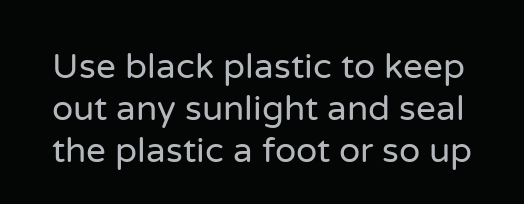Use black plastic to keep out any sunlight and seal the plastic a foot or so up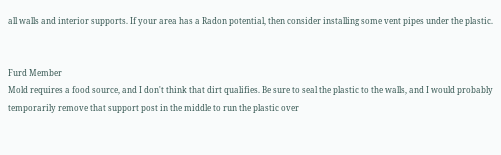all walls and interior supports. If your area has a Radon potential, then consider installing some vent pipes under the plastic.


Furd Member
Mold requires a food source, and I don't think that dirt qualifies. Be sure to seal the plastic to the walls, and I would probably temporarily remove that support post in the middle to run the plastic over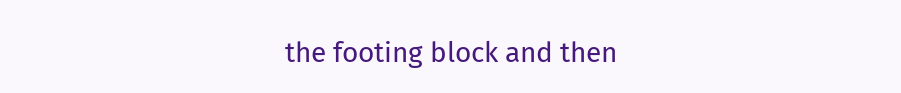the footing block and then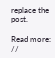replace the post.

Read more: //